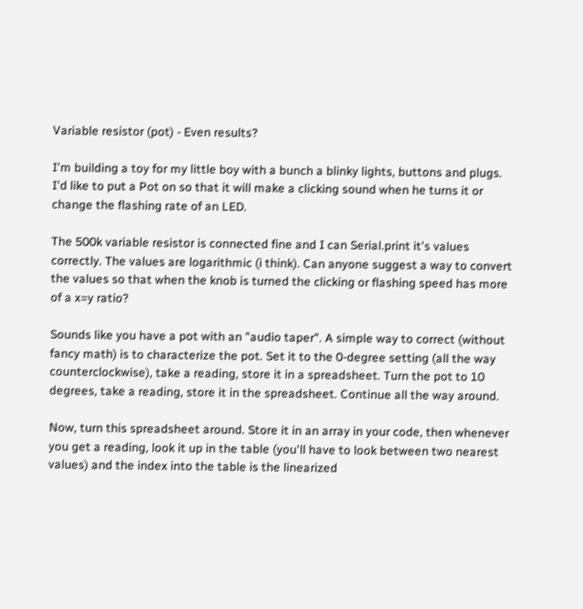Variable resistor (pot) - Even results?

I'm building a toy for my little boy with a bunch a blinky lights, buttons and plugs. I'd like to put a Pot on so that it will make a clicking sound when he turns it or change the flashing rate of an LED.

The 500k variable resistor is connected fine and I can Serial.print it's values correctly. The values are logarithmic (i think). Can anyone suggest a way to convert the values so that when the knob is turned the clicking or flashing speed has more of a x=y ratio?

Sounds like you have a pot with an "audio taper". A simple way to correct (without fancy math) is to characterize the pot. Set it to the 0-degree setting (all the way counterclockwise), take a reading, store it in a spreadsheet. Turn the pot to 10 degrees, take a reading, store it in the spreadsheet. Continue all the way around.

Now, turn this spreadsheet around. Store it in an array in your code, then whenever you get a reading, look it up in the table (you'll have to look between two nearest values) and the index into the table is the linearized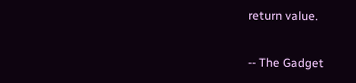return value.

-- The Gadget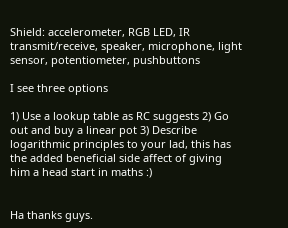Shield: accelerometer, RGB LED, IR transmit/receive, speaker, microphone, light sensor, potentiometer, pushbuttons

I see three options

1) Use a lookup table as RC suggests 2) Go out and buy a linear pot 3) Describe logarithmic principles to your lad, this has the added beneficial side affect of giving him a head start in maths :)


Ha thanks guys.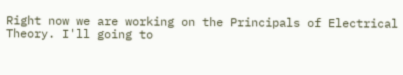Right now we are working on the Principals of Electrical Theory. I'll going to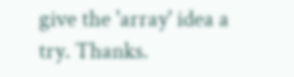give the 'array' idea a try. Thanks.